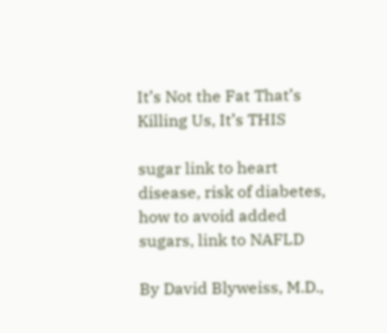It’s Not the Fat That’s Killing Us, It’s THIS

sugar link to heart disease, risk of diabetes, how to avoid added sugars, link to NAFLD

By David Blyweiss, M.D.,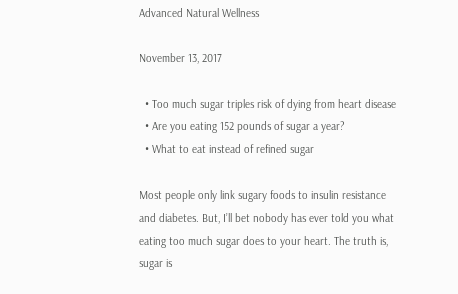Advanced Natural Wellness

November 13, 2017

  • Too much sugar triples risk of dying from heart disease
  • Are you eating 152 pounds of sugar a year?
  • What to eat instead of refined sugar

Most people only link sugary foods to insulin resistance and diabetes. But, I’ll bet nobody has ever told you what eating too much sugar does to your heart. The truth is, sugar is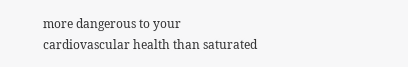more dangerous to your cardiovascular health than saturated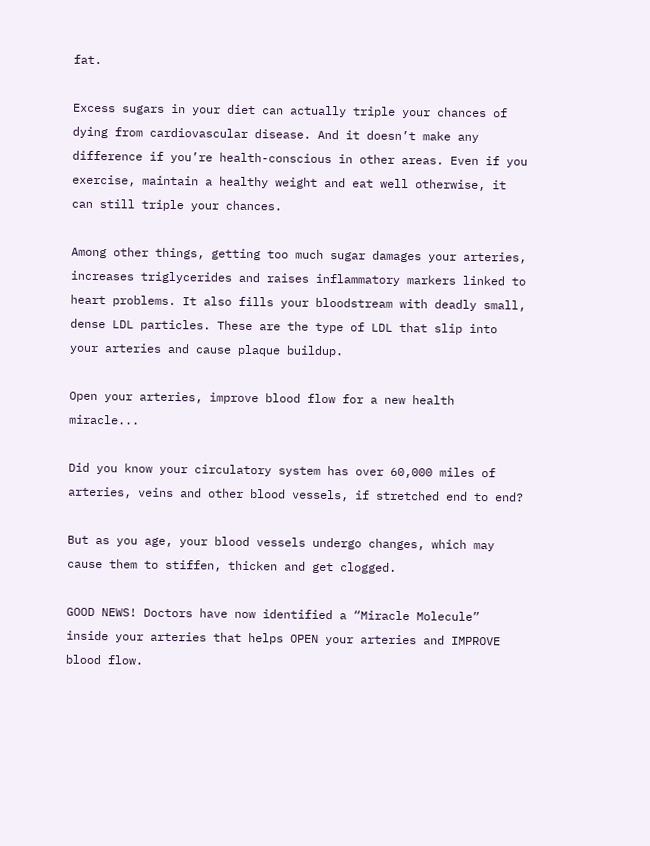fat.

Excess sugars in your diet can actually triple your chances of dying from cardiovascular disease. And it doesn’t make any difference if you’re health-conscious in other areas. Even if you exercise, maintain a healthy weight and eat well otherwise, it can still triple your chances.

Among other things, getting too much sugar damages your arteries, increases triglycerides and raises inflammatory markers linked to heart problems. It also fills your bloodstream with deadly small, dense LDL particles. These are the type of LDL that slip into your arteries and cause plaque buildup.

Open your arteries, improve blood flow for a new health miracle...

Did you know your circulatory system has over 60,000 miles of arteries, veins and other blood vessels, if stretched end to end?

But as you age, your blood vessels undergo changes, which may cause them to stiffen, thicken and get clogged.

GOOD NEWS! Doctors have now identified a “Miracle Molecule” inside your arteries that helps OPEN your arteries and IMPROVE blood flow.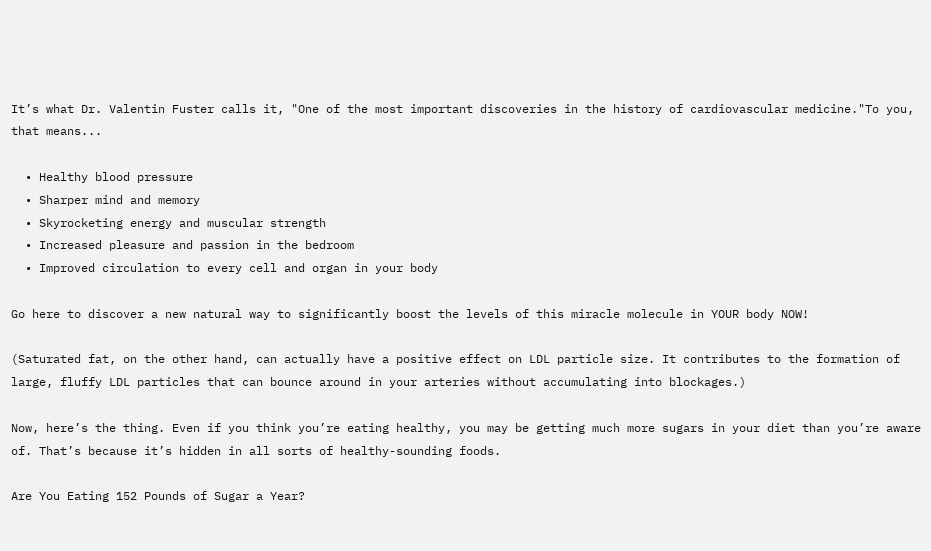It’s what Dr. Valentin Fuster calls it, "One of the most important discoveries in the history of cardiovascular medicine."To you, that means...

  • Healthy blood pressure
  • Sharper mind and memory
  • Skyrocketing energy and muscular strength
  • Increased pleasure and passion in the bedroom
  • Improved circulation to every cell and organ in your body

Go here to discover a new natural way to significantly boost the levels of this miracle molecule in YOUR body NOW!

(Saturated fat, on the other hand, can actually have a positive effect on LDL particle size. It contributes to the formation of large, fluffy LDL particles that can bounce around in your arteries without accumulating into blockages.)

Now, here’s the thing. Even if you think you’re eating healthy, you may be getting much more sugars in your diet than you’re aware of. That’s because it’s hidden in all sorts of healthy-sounding foods.

Are You Eating 152 Pounds of Sugar a Year?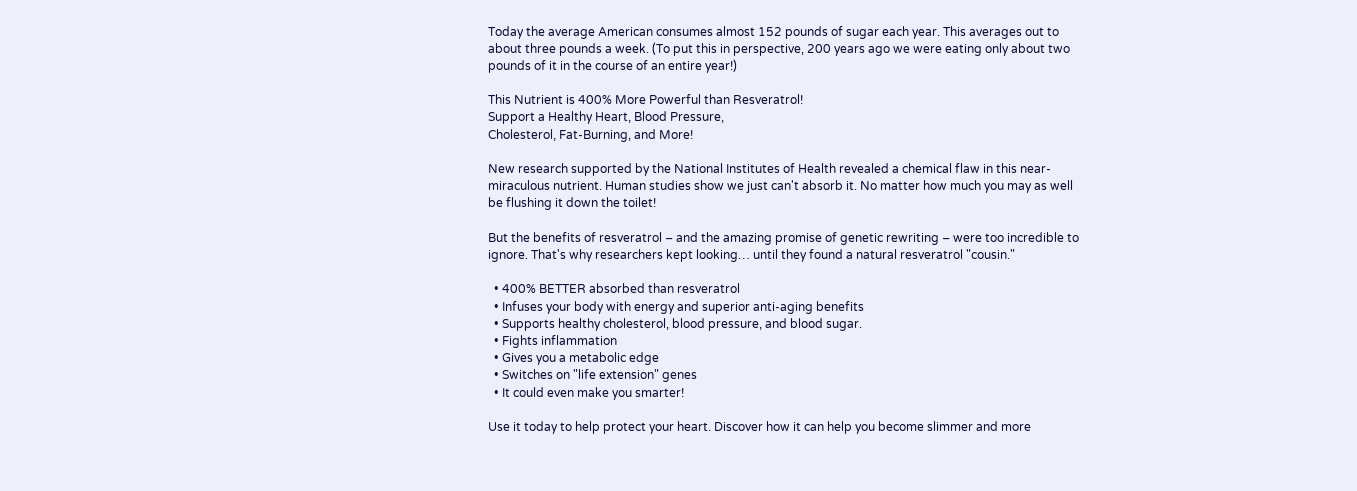Today the average American consumes almost 152 pounds of sugar each year. This averages out to about three pounds a week. (To put this in perspective, 200 years ago we were eating only about two pounds of it in the course of an entire year!)

This Nutrient is 400% More Powerful than Resveratrol!
Support a Healthy Heart, Blood Pressure,
Cholesterol, Fat-Burning, and More!

New research supported by the National Institutes of Health revealed a chemical flaw in this near-miraculous nutrient. Human studies show we just can't absorb it. No matter how much you may as well be flushing it down the toilet!

But the benefits of resveratrol – and the amazing promise of genetic rewriting – were too incredible to ignore. That's why researchers kept looking… until they found a natural resveratrol "cousin."

  • 400% BETTER absorbed than resveratrol
  • Infuses your body with energy and superior anti-aging benefits
  • Supports healthy cholesterol, blood pressure, and blood sugar.
  • Fights inflammation
  • Gives you a metabolic edge
  • Switches on "life extension" genes
  • It could even make you smarter!

Use it today to help protect your heart. Discover how it can help you become slimmer and more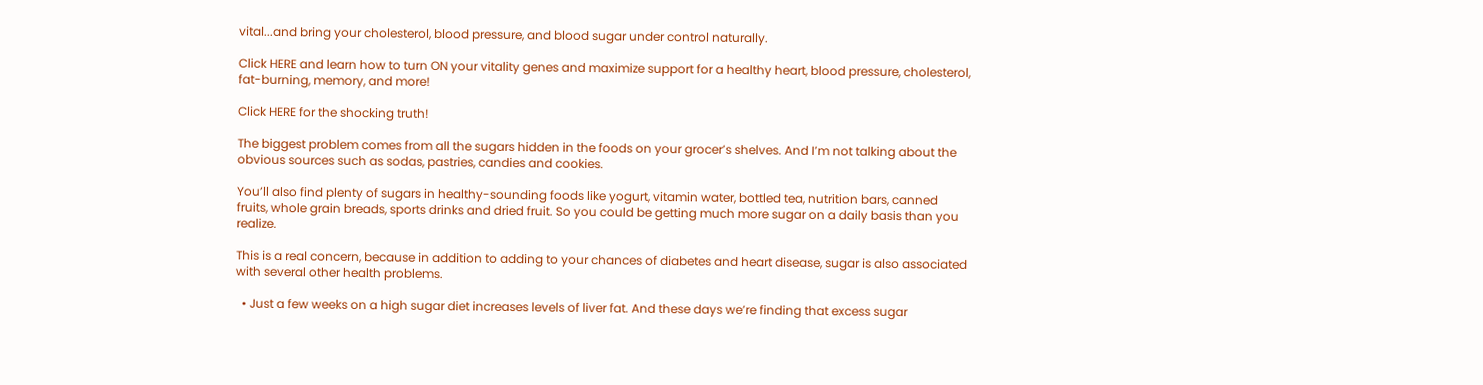vital...and bring your cholesterol, blood pressure, and blood sugar under control naturally.

Click HERE and learn how to turn ON your vitality genes and maximize support for a healthy heart, blood pressure, cholesterol, fat-burning, memory, and more!

Click HERE for the shocking truth!

The biggest problem comes from all the sugars hidden in the foods on your grocer’s shelves. And I’m not talking about the obvious sources such as sodas, pastries, candies and cookies.

You’ll also find plenty of sugars in healthy-sounding foods like yogurt, vitamin water, bottled tea, nutrition bars, canned fruits, whole grain breads, sports drinks and dried fruit. So you could be getting much more sugar on a daily basis than you realize.

This is a real concern, because in addition to adding to your chances of diabetes and heart disease, sugar is also associated with several other health problems.

  • Just a few weeks on a high sugar diet increases levels of liver fat. And these days we’re finding that excess sugar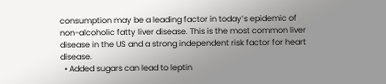consumption may be a leading factor in today’s epidemic of non-alcoholic fatty liver disease. This is the most common liver disease in the US and a strong independent risk factor for heart disease.
  • Added sugars can lead to leptin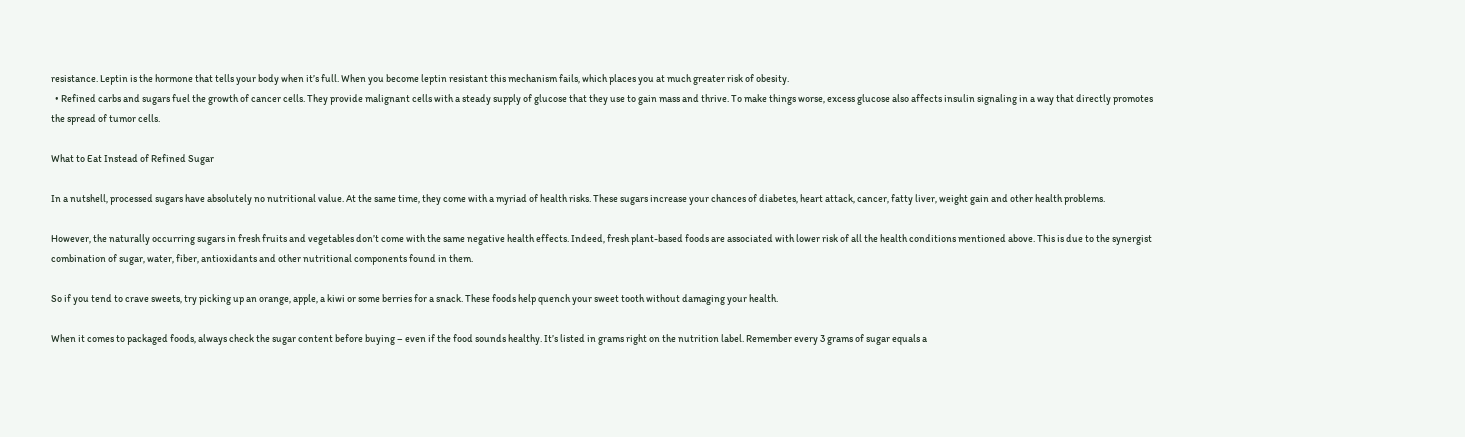resistance. Leptin is the hormone that tells your body when it’s full. When you become leptin resistant this mechanism fails, which places you at much greater risk of obesity.
  • Refined carbs and sugars fuel the growth of cancer cells. They provide malignant cells with a steady supply of glucose that they use to gain mass and thrive. To make things worse, excess glucose also affects insulin signaling in a way that directly promotes the spread of tumor cells.

What to Eat Instead of Refined Sugar

In a nutshell, processed sugars have absolutely no nutritional value. At the same time, they come with a myriad of health risks. These sugars increase your chances of diabetes, heart attack, cancer, fatty liver, weight gain and other health problems.

However, the naturally occurring sugars in fresh fruits and vegetables don’t come with the same negative health effects. Indeed, fresh plant-based foods are associated with lower risk of all the health conditions mentioned above. This is due to the synergist combination of sugar, water, fiber, antioxidants and other nutritional components found in them.

So if you tend to crave sweets, try picking up an orange, apple, a kiwi or some berries for a snack. These foods help quench your sweet tooth without damaging your health.

When it comes to packaged foods, always check the sugar content before buying – even if the food sounds healthy. It’s listed in grams right on the nutrition label. Remember every 3 grams of sugar equals a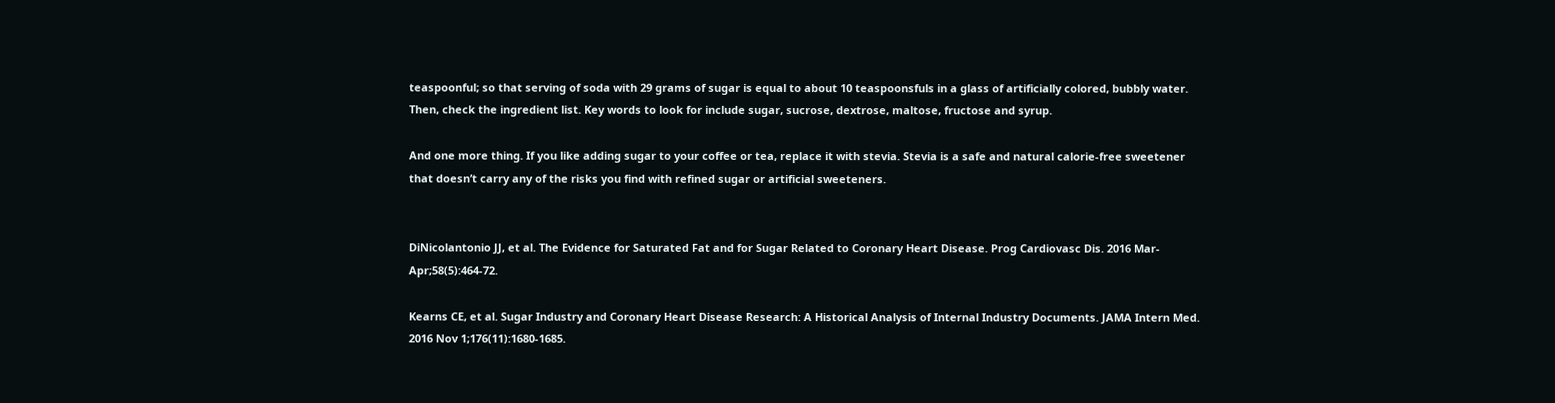teaspoonful; so that serving of soda with 29 grams of sugar is equal to about 10 teaspoonsfuls in a glass of artificially colored, bubbly water. Then, check the ingredient list. Key words to look for include sugar, sucrose, dextrose, maltose, fructose and syrup.

And one more thing. If you like adding sugar to your coffee or tea, replace it with stevia. Stevia is a safe and natural calorie-free sweetener that doesn’t carry any of the risks you find with refined sugar or artificial sweeteners.


DiNicolantonio JJ, et al. The Evidence for Saturated Fat and for Sugar Related to Coronary Heart Disease. Prog Cardiovasc Dis. 2016 Mar-Apr;58(5):464-72.

Kearns CE, et al. Sugar Industry and Coronary Heart Disease Research: A Historical Analysis of Internal Industry Documents. JAMA Intern Med. 2016 Nov 1;176(11):1680-1685.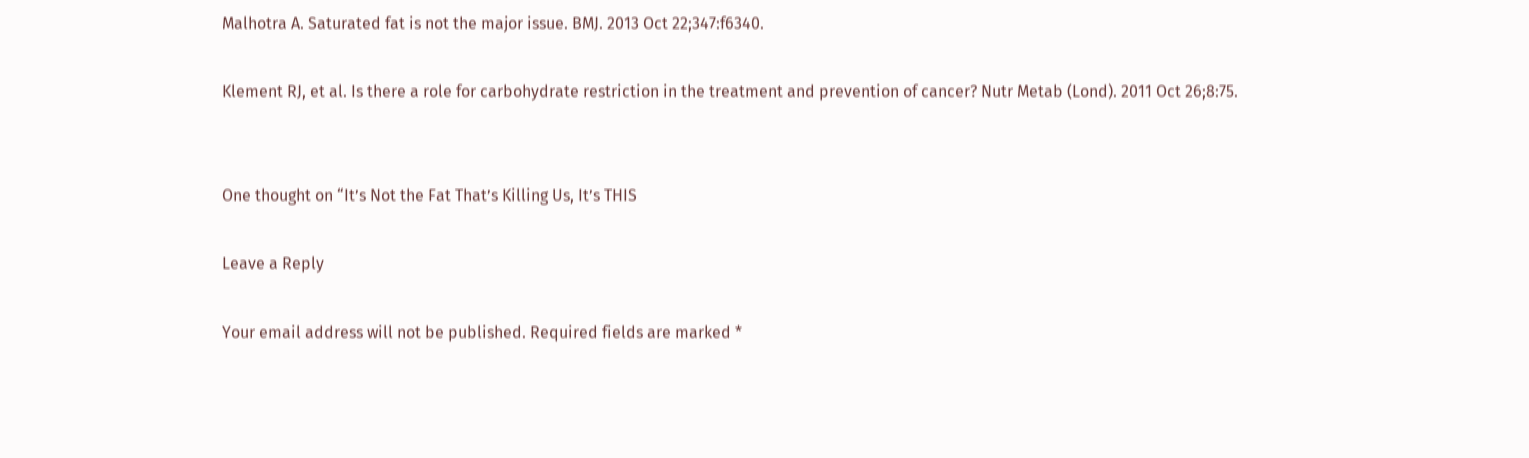Malhotra A. Saturated fat is not the major issue. BMJ. 2013 Oct 22;347:f6340.

Klement RJ, et al. Is there a role for carbohydrate restriction in the treatment and prevention of cancer? Nutr Metab (Lond). 2011 Oct 26;8:75.


One thought on “It’s Not the Fat That’s Killing Us, It’s THIS

Leave a Reply

Your email address will not be published. Required fields are marked *